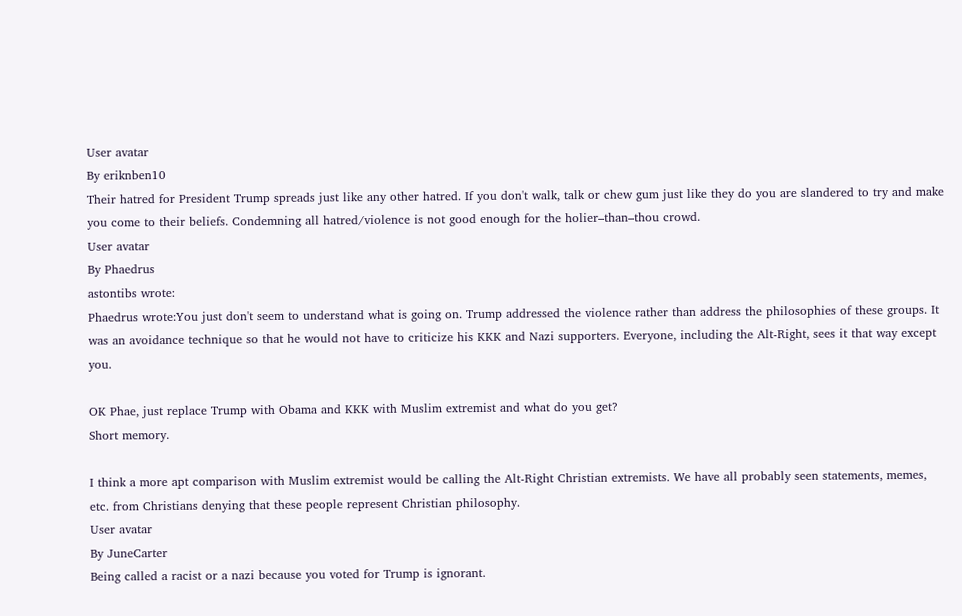User avatar
By eriknben10
Their hatred for President Trump spreads just like any other hatred. If you don't walk, talk or chew gum just like they do you are slandered to try and make you come to their beliefs. Condemning all hatred/violence is not good enough for the holier–than–thou crowd.
User avatar
By Phaedrus
astontibs wrote:
Phaedrus wrote:You just don't seem to understand what is going on. Trump addressed the violence rather than address the philosophies of these groups. It was an avoidance technique so that he would not have to criticize his KKK and Nazi supporters. Everyone, including the Alt-Right, sees it that way except you.

OK Phae, just replace Trump with Obama and KKK with Muslim extremist and what do you get?
Short memory.

I think a more apt comparison with Muslim extremist would be calling the Alt-Right Christian extremists. We have all probably seen statements, memes, etc. from Christians denying that these people represent Christian philosophy.
User avatar
By JuneCarter
Being called a racist or a nazi because you voted for Trump is ignorant.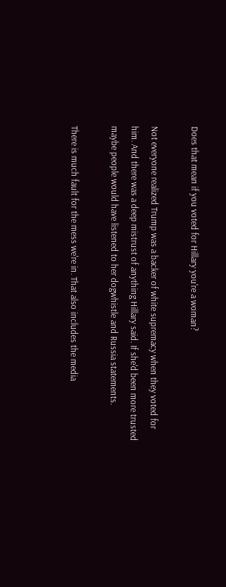Does that mean if you voted for Hillary you're a woman?

Not everyone realized Trump was a backer of white supremacy when they voted for him. And there was a deep mistrust of anything Hillary said. If she'd been more trusted maybe people would have listened to her dogwhistle and Russia statements.

There is much fault for the mess we're in. That also includes the media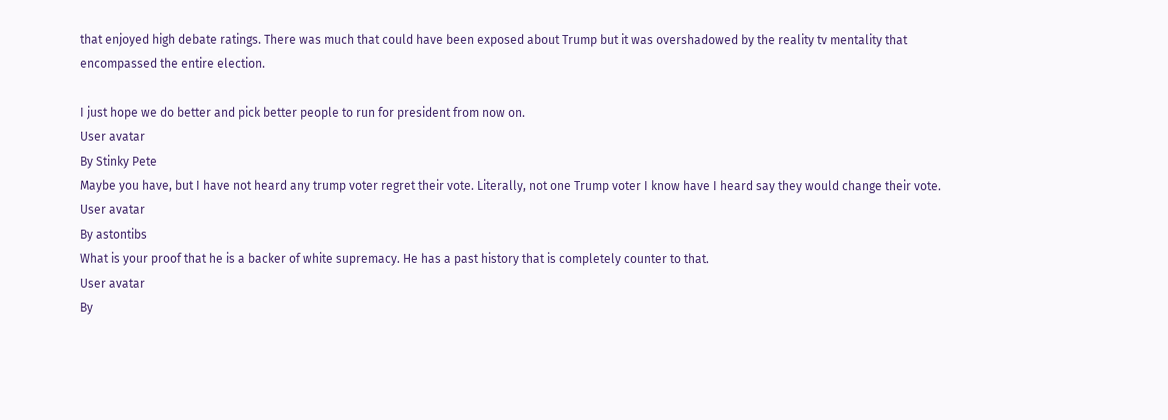that enjoyed high debate ratings. There was much that could have been exposed about Trump but it was overshadowed by the reality tv mentality that encompassed the entire election.

I just hope we do better and pick better people to run for president from now on.
User avatar
By Stinky Pete
Maybe you have, but I have not heard any trump voter regret their vote. Literally, not one Trump voter I know have I heard say they would change their vote.
User avatar
By astontibs
What is your proof that he is a backer of white supremacy. He has a past history that is completely counter to that.
User avatar
By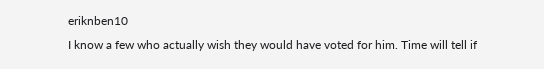eriknben10
I know a few who actually wish they would have voted for him. Time will tell if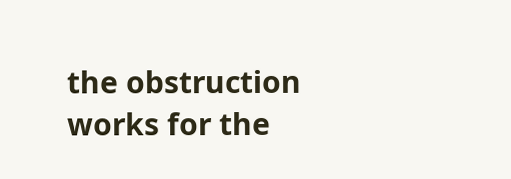the obstruction works for the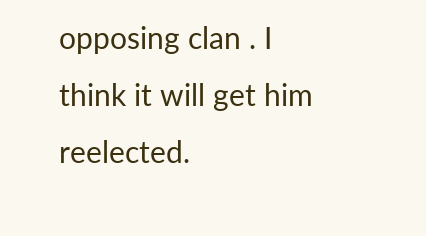opposing clan . I think it will get him reelected.